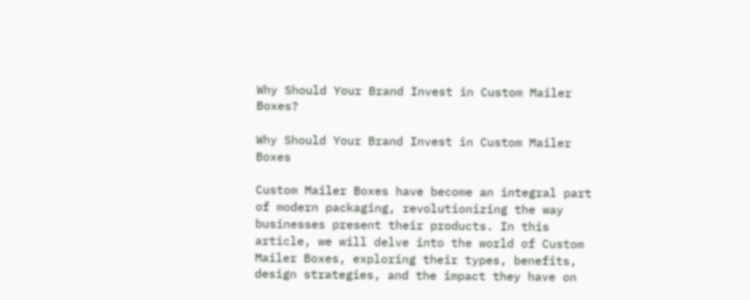Why Should Your Brand Invest in Custom Mailer Boxes?

Why Should Your Brand Invest in Custom Mailer Boxes

Custom Mailer Boxes have become an integral part of modern packaging, revolutionizing the way businesses present their products. In this article, we will delve into the world of Custom Mailer Boxes, exploring their types, benefits, design strategies, and the impact they have on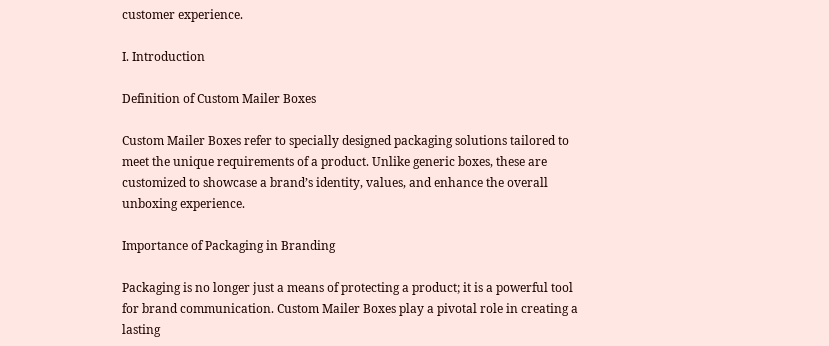customer experience.

I. Introduction

Definition of Custom Mailer Boxes

Custom Mailer Boxes refer to specially designed packaging solutions tailored to meet the unique requirements of a product. Unlike generic boxes, these are customized to showcase a brand’s identity, values, and enhance the overall unboxing experience.

Importance of Packaging in Branding

Packaging is no longer just a means of protecting a product; it is a powerful tool for brand communication. Custom Mailer Boxes play a pivotal role in creating a lasting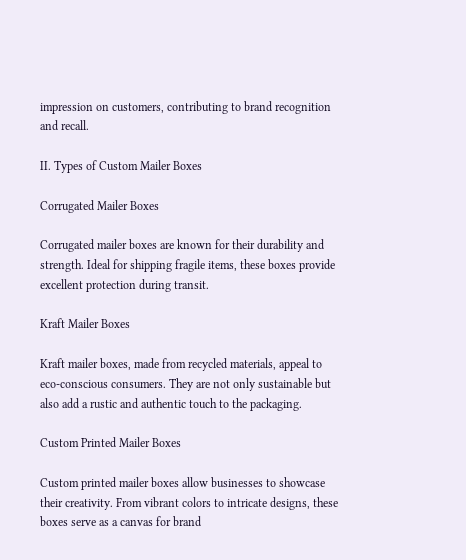impression on customers, contributing to brand recognition and recall.

II. Types of Custom Mailer Boxes

Corrugated Mailer Boxes

Corrugated mailer boxes are known for their durability and strength. Ideal for shipping fragile items, these boxes provide excellent protection during transit.

Kraft Mailer Boxes

Kraft mailer boxes, made from recycled materials, appeal to eco-conscious consumers. They are not only sustainable but also add a rustic and authentic touch to the packaging.

Custom Printed Mailer Boxes

Custom printed mailer boxes allow businesses to showcase their creativity. From vibrant colors to intricate designs, these boxes serve as a canvas for brand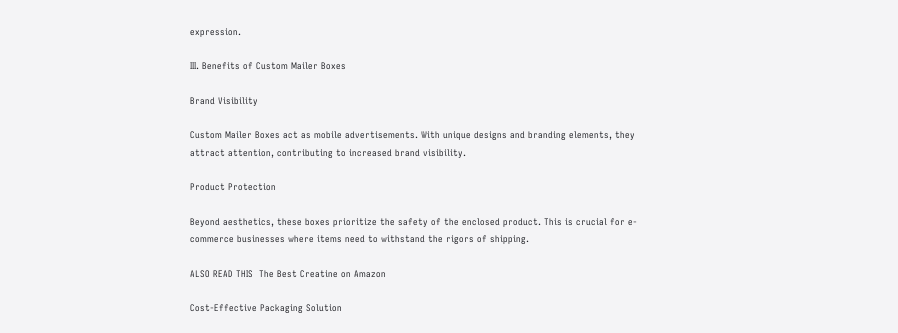expression.

III. Benefits of Custom Mailer Boxes

Brand Visibility

Custom Mailer Boxes act as mobile advertisements. With unique designs and branding elements, they attract attention, contributing to increased brand visibility.

Product Protection

Beyond aesthetics, these boxes prioritize the safety of the enclosed product. This is crucial for e-commerce businesses where items need to withstand the rigors of shipping.

ALSO READ THIS  The Best Creatine on Amazon

Cost-Effective Packaging Solution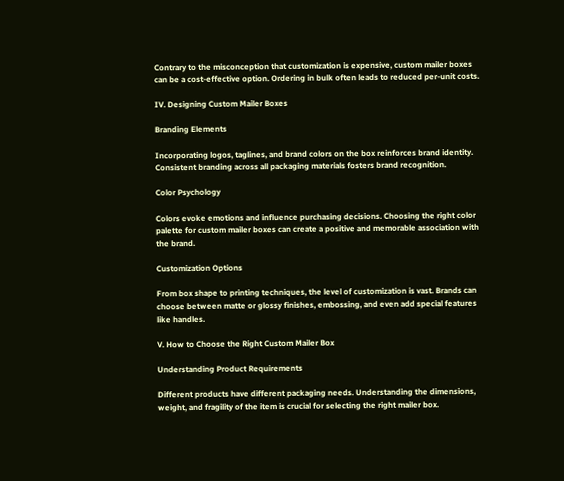Contrary to the misconception that customization is expensive, custom mailer boxes can be a cost-effective option. Ordering in bulk often leads to reduced per-unit costs.

IV. Designing Custom Mailer Boxes

Branding Elements

Incorporating logos, taglines, and brand colors on the box reinforces brand identity. Consistent branding across all packaging materials fosters brand recognition.

Color Psychology

Colors evoke emotions and influence purchasing decisions. Choosing the right color palette for custom mailer boxes can create a positive and memorable association with the brand.

Customization Options

From box shape to printing techniques, the level of customization is vast. Brands can choose between matte or glossy finishes, embossing, and even add special features like handles.

V. How to Choose the Right Custom Mailer Box

Understanding Product Requirements

Different products have different packaging needs. Understanding the dimensions, weight, and fragility of the item is crucial for selecting the right mailer box.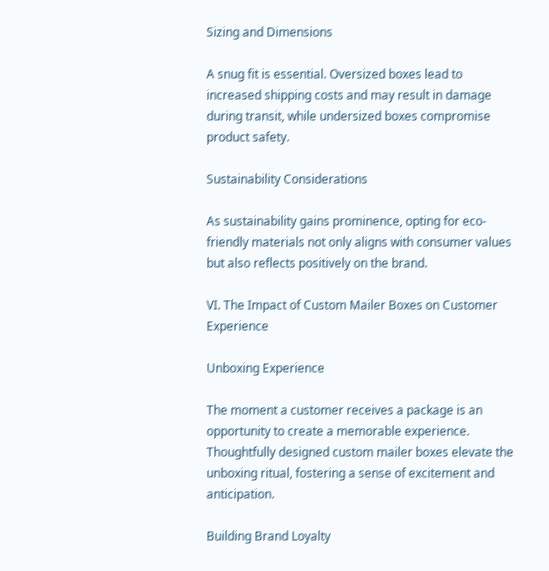Sizing and Dimensions

A snug fit is essential. Oversized boxes lead to increased shipping costs and may result in damage during transit, while undersized boxes compromise product safety.

Sustainability Considerations

As sustainability gains prominence, opting for eco-friendly materials not only aligns with consumer values but also reflects positively on the brand.

VI. The Impact of Custom Mailer Boxes on Customer Experience

Unboxing Experience

The moment a customer receives a package is an opportunity to create a memorable experience. Thoughtfully designed custom mailer boxes elevate the unboxing ritual, fostering a sense of excitement and anticipation.

Building Brand Loyalty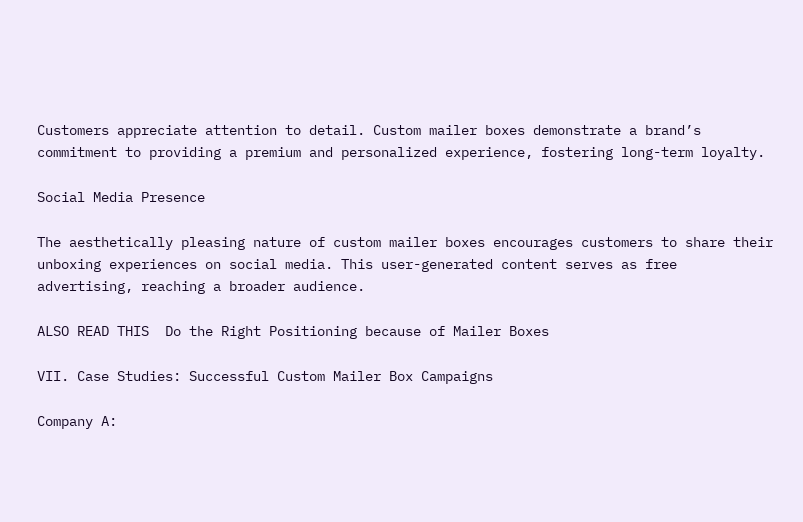Customers appreciate attention to detail. Custom mailer boxes demonstrate a brand’s commitment to providing a premium and personalized experience, fostering long-term loyalty.

Social Media Presence

The aesthetically pleasing nature of custom mailer boxes encourages customers to share their unboxing experiences on social media. This user-generated content serves as free advertising, reaching a broader audience.

ALSO READ THIS  Do the Right Positioning because of Mailer Boxes

VII. Case Studies: Successful Custom Mailer Box Campaigns

Company A: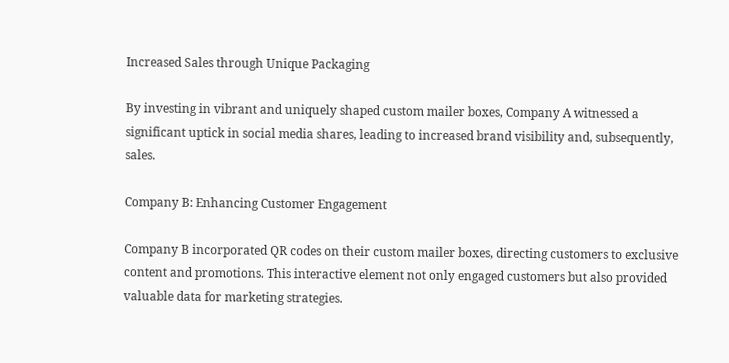Increased Sales through Unique Packaging

By investing in vibrant and uniquely shaped custom mailer boxes, Company A witnessed a significant uptick in social media shares, leading to increased brand visibility and, subsequently, sales.

Company B: Enhancing Customer Engagement

Company B incorporated QR codes on their custom mailer boxes, directing customers to exclusive content and promotions. This interactive element not only engaged customers but also provided valuable data for marketing strategies.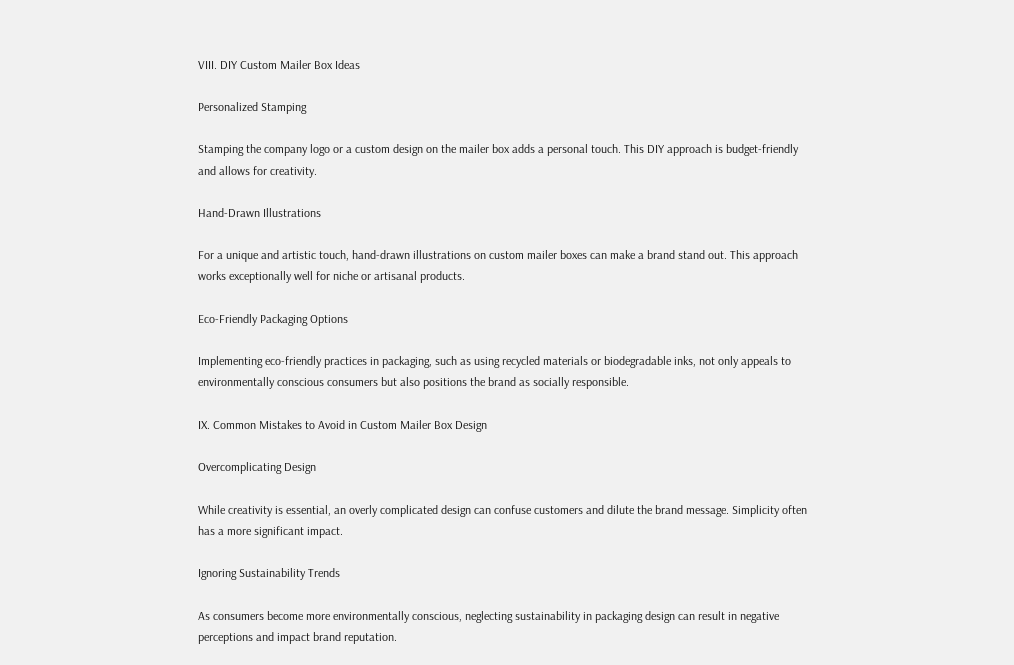VIII. DIY Custom Mailer Box Ideas

Personalized Stamping

Stamping the company logo or a custom design on the mailer box adds a personal touch. This DIY approach is budget-friendly and allows for creativity.

Hand-Drawn Illustrations

For a unique and artistic touch, hand-drawn illustrations on custom mailer boxes can make a brand stand out. This approach works exceptionally well for niche or artisanal products.

Eco-Friendly Packaging Options

Implementing eco-friendly practices in packaging, such as using recycled materials or biodegradable inks, not only appeals to environmentally conscious consumers but also positions the brand as socially responsible.

IX. Common Mistakes to Avoid in Custom Mailer Box Design

Overcomplicating Design

While creativity is essential, an overly complicated design can confuse customers and dilute the brand message. Simplicity often has a more significant impact.

Ignoring Sustainability Trends

As consumers become more environmentally conscious, neglecting sustainability in packaging design can result in negative perceptions and impact brand reputation.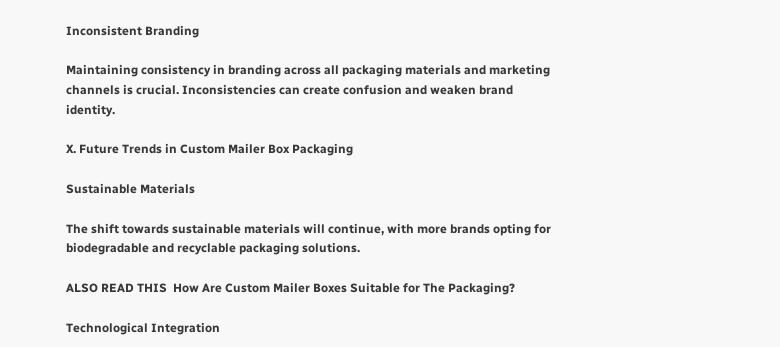Inconsistent Branding

Maintaining consistency in branding across all packaging materials and marketing channels is crucial. Inconsistencies can create confusion and weaken brand identity.

X. Future Trends in Custom Mailer Box Packaging

Sustainable Materials

The shift towards sustainable materials will continue, with more brands opting for biodegradable and recyclable packaging solutions.

ALSO READ THIS  How Are Custom Mailer Boxes Suitable for The Packaging?

Technological Integration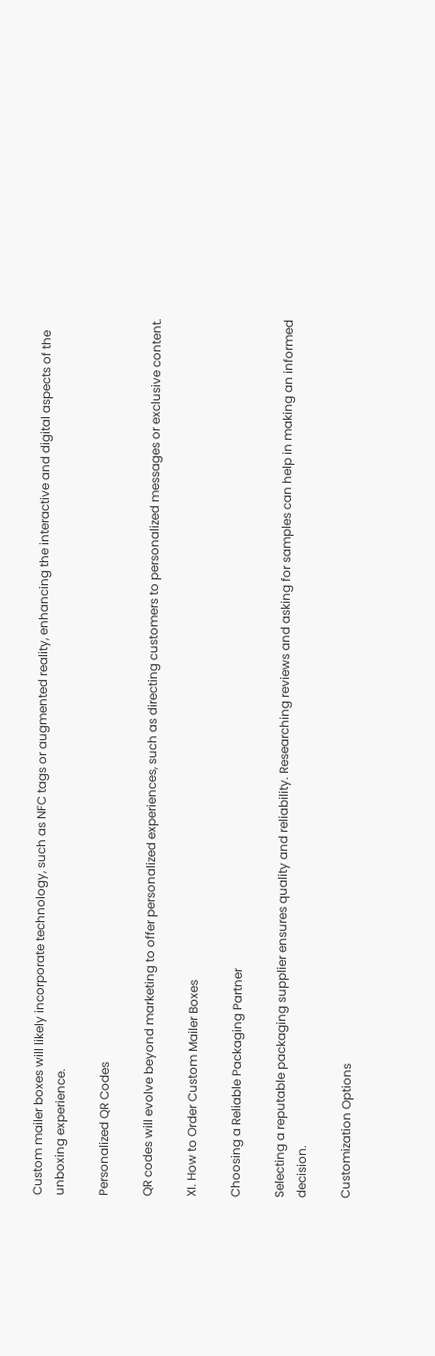Custom mailer boxes will likely incorporate technology, such as NFC tags or augmented reality, enhancing the interactive and digital aspects of the unboxing experience.

Personalized QR Codes

QR codes will evolve beyond marketing to offer personalized experiences, such as directing customers to personalized messages or exclusive content.

XI. How to Order Custom Mailer Boxes

Choosing a Reliable Packaging Partner

Selecting a reputable packaging supplier ensures quality and reliability. Researching reviews and asking for samples can help in making an informed decision.

Customization Options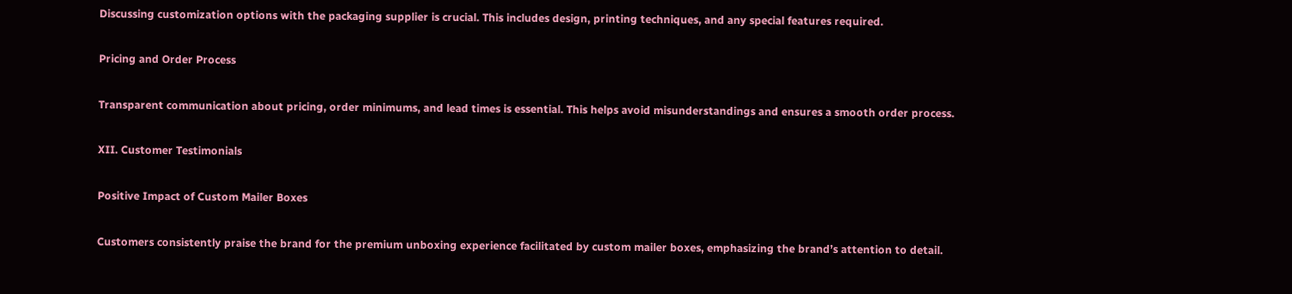Discussing customization options with the packaging supplier is crucial. This includes design, printing techniques, and any special features required.

Pricing and Order Process

Transparent communication about pricing, order minimums, and lead times is essential. This helps avoid misunderstandings and ensures a smooth order process.

XII. Customer Testimonials

Positive Impact of Custom Mailer Boxes

Customers consistently praise the brand for the premium unboxing experience facilitated by custom mailer boxes, emphasizing the brand’s attention to detail.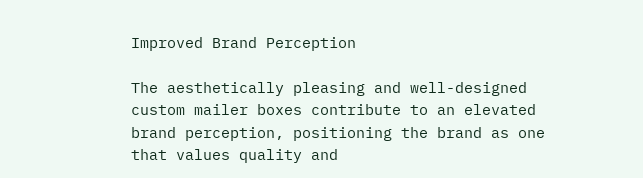Improved Brand Perception

The aesthetically pleasing and well-designed custom mailer boxes contribute to an elevated brand perception, positioning the brand as one that values quality and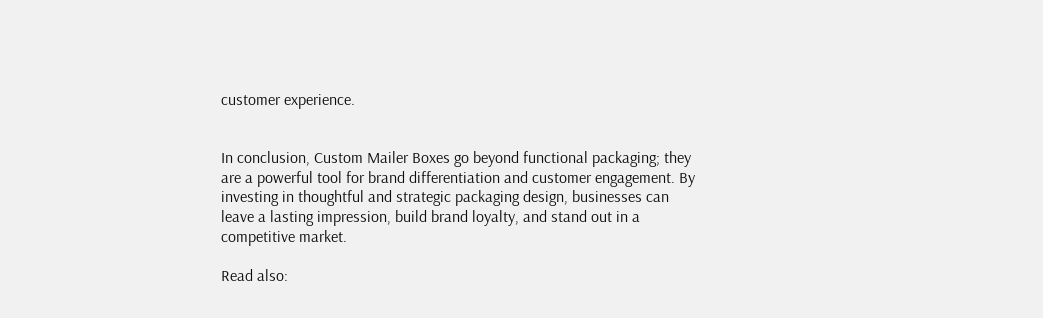customer experience.


In conclusion, Custom Mailer Boxes go beyond functional packaging; they are a powerful tool for brand differentiation and customer engagement. By investing in thoughtful and strategic packaging design, businesses can leave a lasting impression, build brand loyalty, and stand out in a competitive market.

Read also: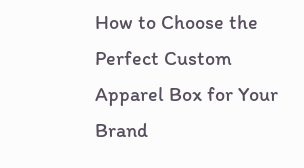How to Choose the Perfect Custom Apparel Box for Your Brand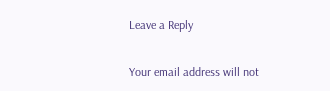Leave a Reply

Your email address will not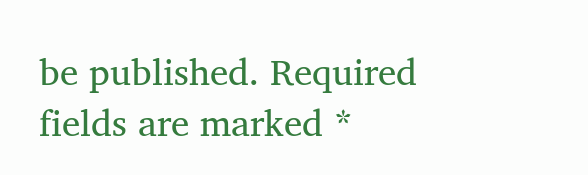be published. Required fields are marked *